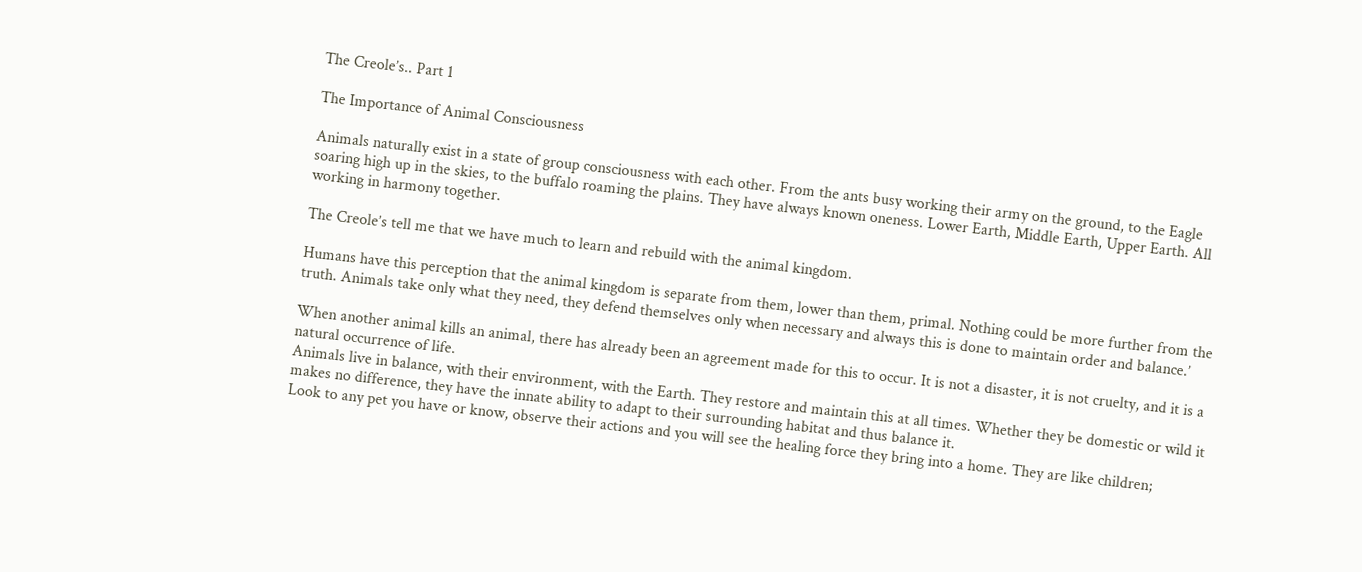The Creole’s.. Part 1

The Importance of Animal Consciousness

Animals naturally exist in a state of group consciousness with each other. From the ants busy working their army on the ground, to the Eagle soaring high up in the skies, to the buffalo roaming the plains. They have always known oneness. Lower Earth, Middle Earth, Upper Earth. All working in harmony together.

The Creole’s tell me that we have much to learn and rebuild with the animal kingdom.

Humans have this perception that the animal kingdom is separate from them, lower than them, primal. Nothing could be more further from the truth. Animals take only what they need, they defend themselves only when necessary and always this is done to maintain order and balance.’

When another animal kills an animal, there has already been an agreement made for this to occur. It is not a disaster, it is not cruelty, and it is a natural occurrence of life.
Animals live in balance, with their environment, with the Earth. They restore and maintain this at all times. Whether they be domestic or wild it makes no difference, they have the innate ability to adapt to their surrounding habitat and thus balance it.
Look to any pet you have or know, observe their actions and you will see the healing force they bring into a home. They are like children;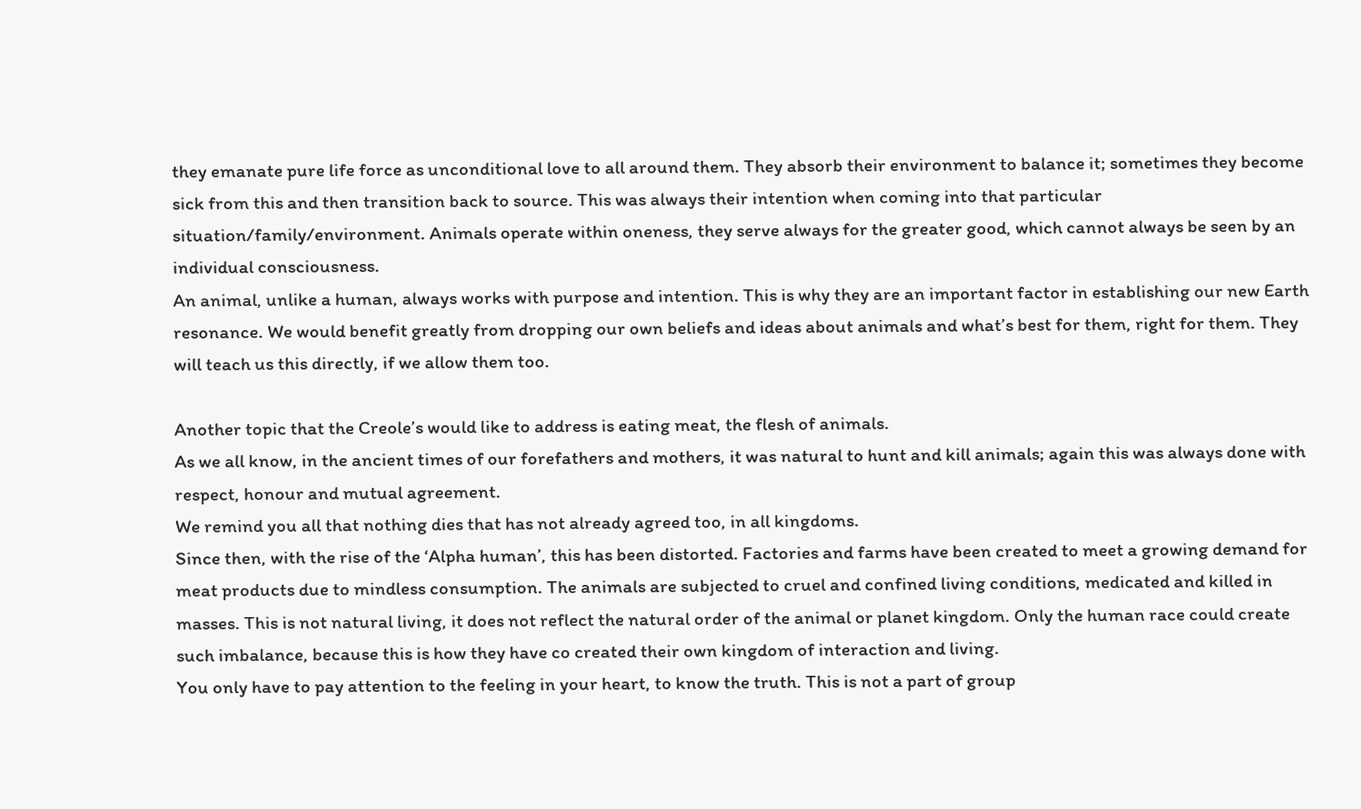they emanate pure life force as unconditional love to all around them. They absorb their environment to balance it; sometimes they become sick from this and then transition back to source. This was always their intention when coming into that particular situation/family/environment. Animals operate within oneness, they serve always for the greater good, which cannot always be seen by an individual consciousness.
An animal, unlike a human, always works with purpose and intention. This is why they are an important factor in establishing our new Earth resonance. We would benefit greatly from dropping our own beliefs and ideas about animals and what’s best for them, right for them. They will teach us this directly, if we allow them too.

Another topic that the Creole’s would like to address is eating meat, the flesh of animals.
As we all know, in the ancient times of our forefathers and mothers, it was natural to hunt and kill animals; again this was always done with respect, honour and mutual agreement.
We remind you all that nothing dies that has not already agreed too, in all kingdoms.
Since then, with the rise of the ‘Alpha human’, this has been distorted. Factories and farms have been created to meet a growing demand for meat products due to mindless consumption. The animals are subjected to cruel and confined living conditions, medicated and killed in masses. This is not natural living, it does not reflect the natural order of the animal or planet kingdom. Only the human race could create such imbalance, because this is how they have co created their own kingdom of interaction and living.
You only have to pay attention to the feeling in your heart, to know the truth. This is not a part of group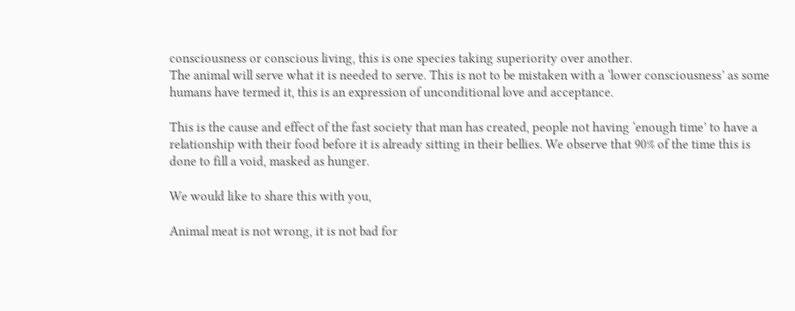consciousness or conscious living, this is one species taking superiority over another.
The animal will serve what it is needed to serve. This is not to be mistaken with a ‘lower consciousness’ as some humans have termed it, this is an expression of unconditional love and acceptance.

This is the cause and effect of the fast society that man has created, people not having ‘enough time’ to have a relationship with their food before it is already sitting in their bellies. We observe that 90% of the time this is done to fill a void, masked as hunger.

We would like to share this with you,

Animal meat is not wrong, it is not bad for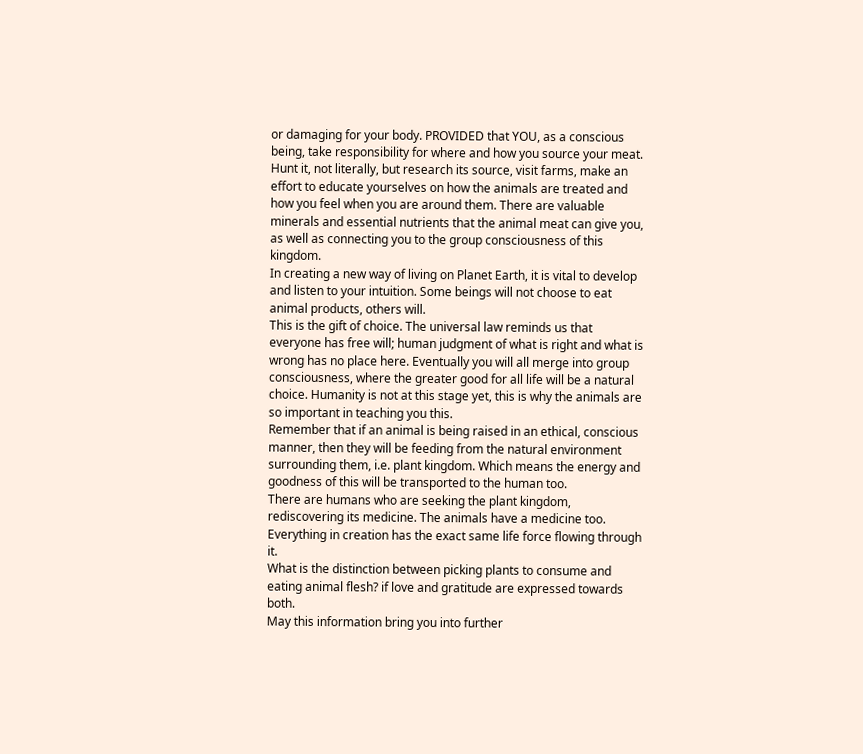or damaging for your body. PROVIDED that YOU, as a conscious being, take responsibility for where and how you source your meat. Hunt it, not literally, but research its source, visit farms, make an effort to educate yourselves on how the animals are treated and how you feel when you are around them. There are valuable minerals and essential nutrients that the animal meat can give you, as well as connecting you to the group consciousness of this kingdom.
In creating a new way of living on Planet Earth, it is vital to develop and listen to your intuition. Some beings will not choose to eat animal products, others will.
This is the gift of choice. The universal law reminds us that everyone has free will; human judgment of what is right and what is wrong has no place here. Eventually you will all merge into group consciousness, where the greater good for all life will be a natural choice. Humanity is not at this stage yet, this is why the animals are so important in teaching you this.
Remember that if an animal is being raised in an ethical, conscious manner, then they will be feeding from the natural environment surrounding them, i.e. plant kingdom. Which means the energy and goodness of this will be transported to the human too.
There are humans who are seeking the plant kingdom, rediscovering its medicine. The animals have a medicine too. Everything in creation has the exact same life force flowing through it.
What is the distinction between picking plants to consume and eating animal flesh? if love and gratitude are expressed towards both.
May this information bring you into further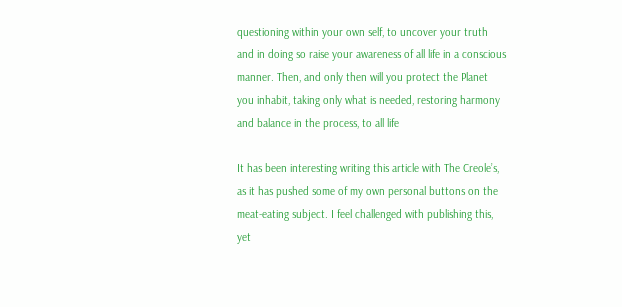questioning within your own self, to uncover your truth and in doing so raise your awareness of all life in a conscious manner. Then, and only then will you protect the Planet you inhabit, taking only what is needed, restoring harmony and balance in the process, to all life

It has been interesting writing this article with The Creole’s, as it has pushed some of my own personal buttons on the meat-eating subject. I feel challenged with publishing this, yet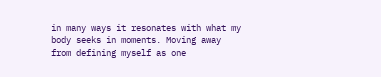in many ways it resonates with what my body seeks in moments. Moving away from defining myself as one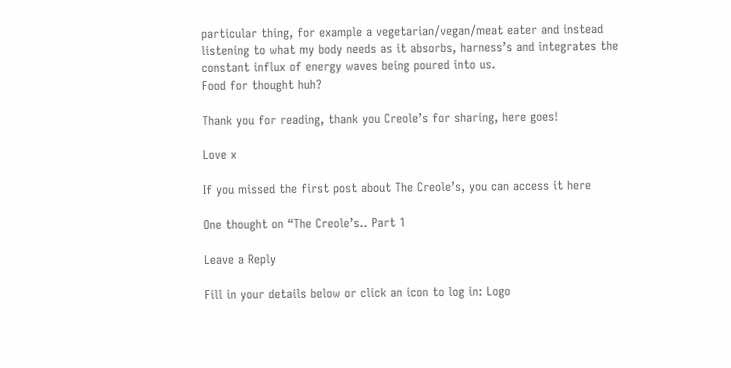particular thing, for example a vegetarian/vegan/meat eater and instead listening to what my body needs as it absorbs, harness’s and integrates the constant influx of energy waves being poured into us.
Food for thought huh?

Thank you for reading, thank you Creole’s for sharing, here goes!

Love x

If you missed the first post about The Creole’s, you can access it here

One thought on “The Creole’s.. Part 1

Leave a Reply

Fill in your details below or click an icon to log in: Logo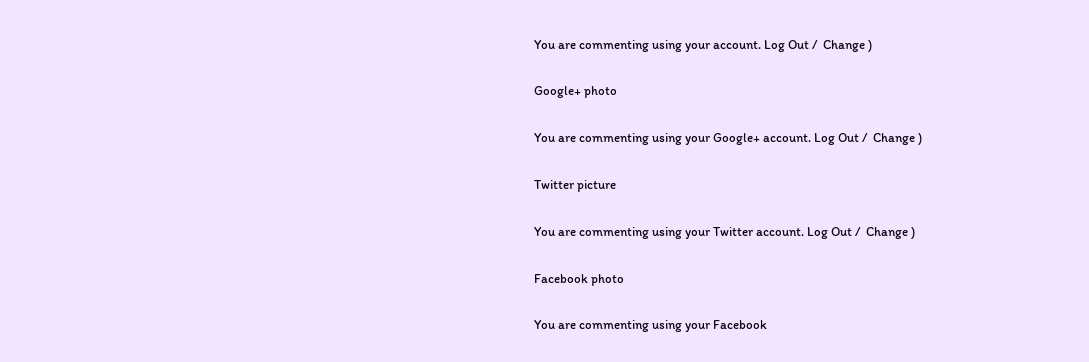You are commenting using your account. Log Out /  Change )

Google+ photo

You are commenting using your Google+ account. Log Out /  Change )

Twitter picture

You are commenting using your Twitter account. Log Out /  Change )

Facebook photo

You are commenting using your Facebook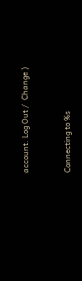account. Log Out /  Change )


Connecting to %s